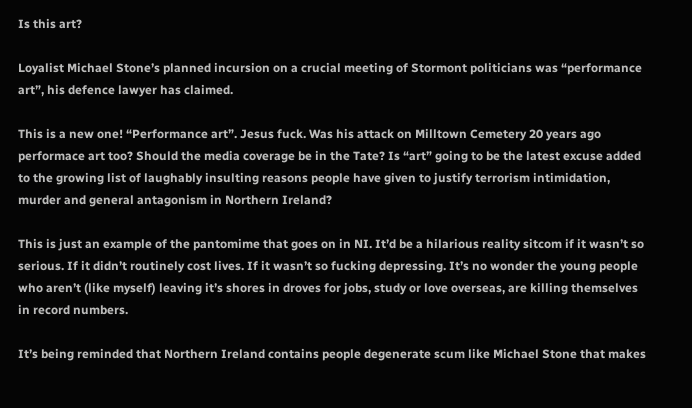Is this art?

Loyalist Michael Stone’s planned incursion on a crucial meeting of Stormont politicians was “performance art”, his defence lawyer has claimed.

This is a new one! “Performance art”. Jesus fuck. Was his attack on Milltown Cemetery 20 years ago performace art too? Should the media coverage be in the Tate? Is “art” going to be the latest excuse added to the growing list of laughably insulting reasons people have given to justify terrorism intimidation, murder and general antagonism in Northern Ireland?

This is just an example of the pantomime that goes on in NI. It’d be a hilarious reality sitcom if it wasn’t so serious. If it didn’t routinely cost lives. If it wasn’t so fucking depressing. It’s no wonder the young people who aren’t (like myself) leaving it’s shores in droves for jobs, study or love overseas, are killing themselves in record numbers.

It’s being reminded that Northern Ireland contains people degenerate scum like Michael Stone that makes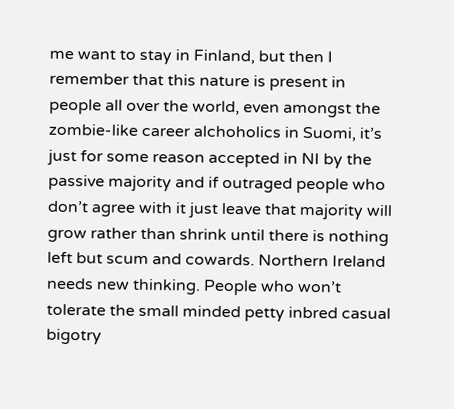me want to stay in Finland, but then I remember that this nature is present in people all over the world, even amongst the zombie-like career alchoholics in Suomi, it’s just for some reason accepted in NI by the passive majority and if outraged people who don’t agree with it just leave that majority will grow rather than shrink until there is nothing left but scum and cowards. Northern Ireland needs new thinking. People who won’t tolerate the small minded petty inbred casual bigotry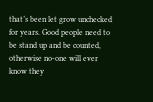that’s been let grow unchecked for years. Good people need to be stand up and be counted, otherwise no-one will ever know they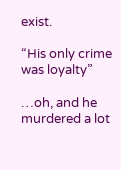exist.

“His only crime was loyalty”

…oh, and he murdered a lot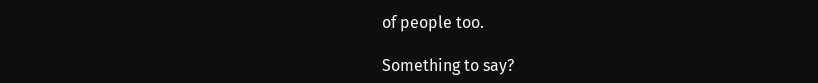of people too.

Something to say?